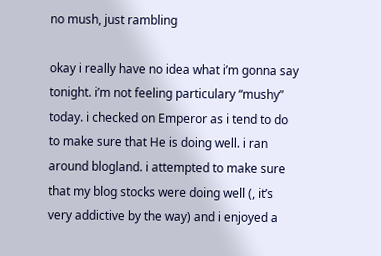no mush, just rambling

okay i really have no idea what i’m gonna say tonight. i’m not feeling particulary “mushy” today. i checked on Emperor as i tend to do to make sure that He is doing well. i ran around blogland. i attempted to make sure that my blog stocks were doing well (, it’s very addictive by the way) and i enjoyed a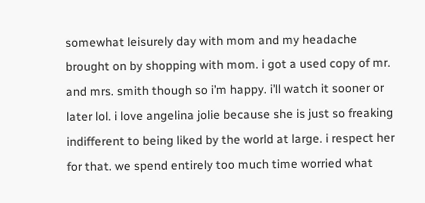somewhat leisurely day with mom and my headache brought on by shopping with mom. i got a used copy of mr. and mrs. smith though so i’m happy. i’ll watch it sooner or later lol. i love angelina jolie because she is just so freaking indifferent to being liked by the world at large. i respect her for that. we spend entirely too much time worried what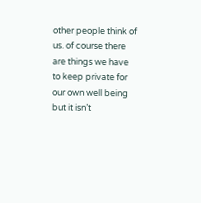other people think of us. of course there are things we have to keep private for our own well being but it isn’t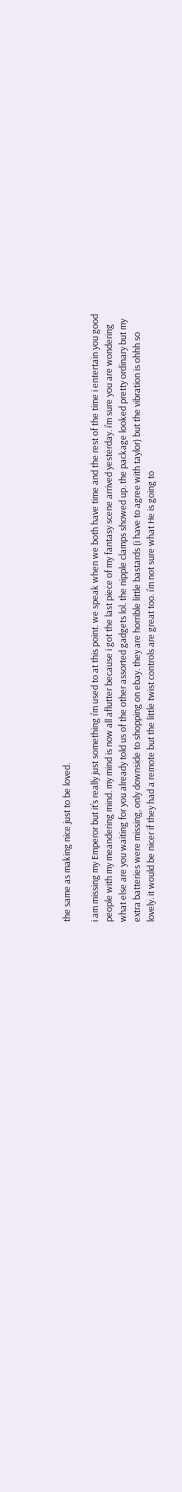the same as making nice just to be loved.

i am missing my Emperor but it’s really just something i’m used to at this point. we speak when we both have time and the rest of the time i entertain you good people with my meandering mind. my mind is now all aflutter because i got the last piece of my fantasy scene arrived yesterday. i’m sure you are wondering what else are you waiting for you already told us of the other assorted gadgets lol. the nipple clamps showed up. the package looked pretty ordinary but my extra batteries were missing, only downside to shopping on ebay. they are horrible little bastards (i have to agree with taylor) but the vibration is ohhh so lovely. it would be nicer if they had a remote but the little twist controls are great too. i’m not sure what He is going to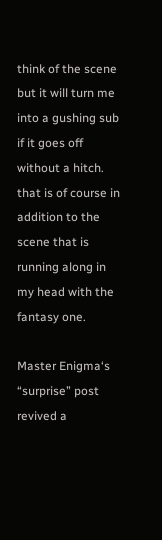think of the scene but it will turn me into a gushing sub if it goes off without a hitch. that is of course in addition to the scene that is running along in my head with the fantasy one.

Master Enigma‘s “surprise” post revived a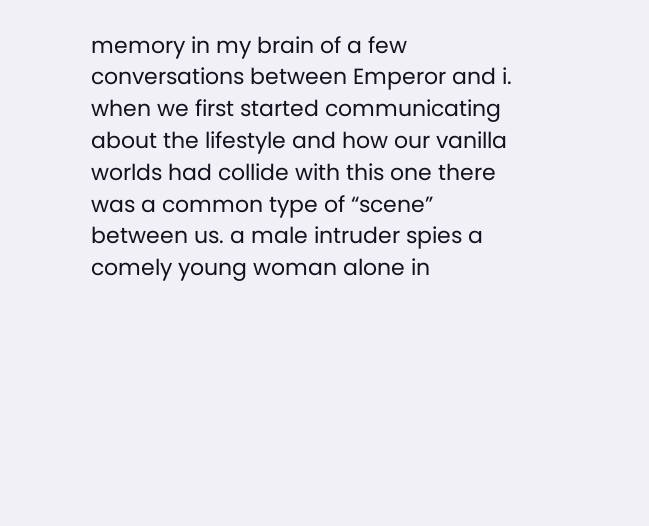memory in my brain of a few conversations between Emperor and i. when we first started communicating about the lifestyle and how our vanilla worlds had collide with this one there was a common type of “scene” between us. a male intruder spies a comely young woman alone in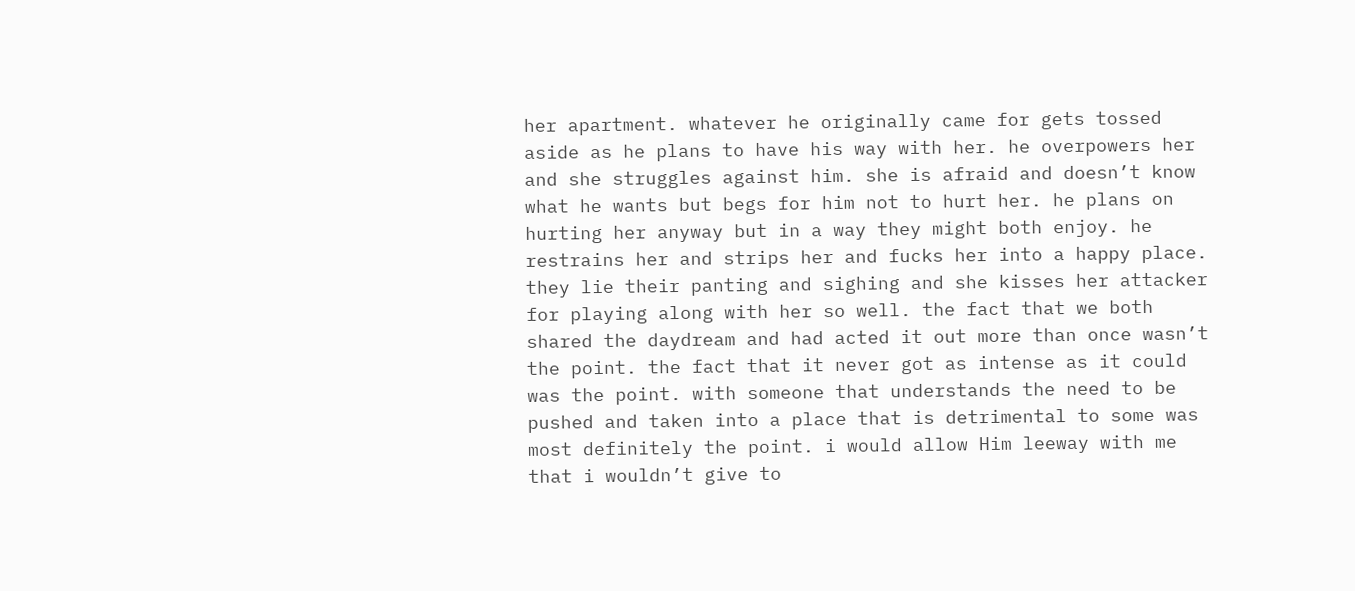her apartment. whatever he originally came for gets tossed aside as he plans to have his way with her. he overpowers her and she struggles against him. she is afraid and doesn’t know what he wants but begs for him not to hurt her. he plans on hurting her anyway but in a way they might both enjoy. he restrains her and strips her and fucks her into a happy place. they lie their panting and sighing and she kisses her attacker for playing along with her so well. the fact that we both shared the daydream and had acted it out more than once wasn’t the point. the fact that it never got as intense as it could was the point. with someone that understands the need to be pushed and taken into a place that is detrimental to some was most definitely the point. i would allow Him leeway with me that i wouldn’t give to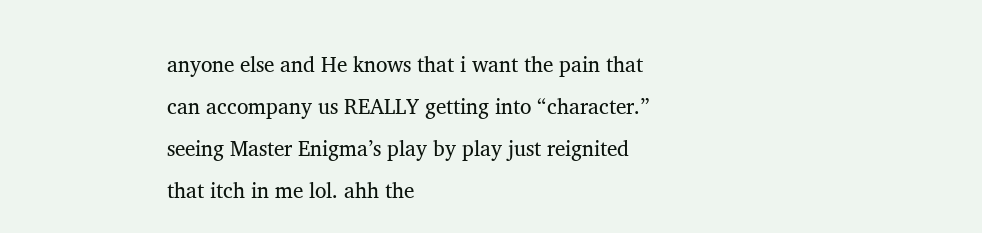anyone else and He knows that i want the pain that can accompany us REALLY getting into “character.” seeing Master Enigma’s play by play just reignited that itch in me lol. ahh the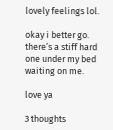lovely feelings lol.

okay i better go. there’s a stiff hard one under my bed waiting on me.

love ya

3 thoughts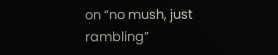on “no mush, just rambling”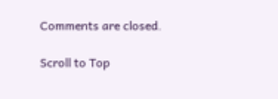Comments are closed.

Scroll to Top